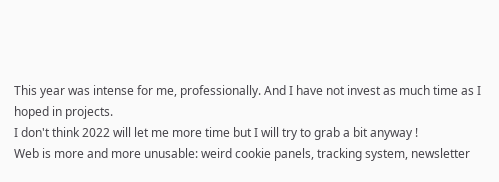This year was intense for me, professionally. And I have not invest as much time as I hoped in projects.
I don't think 2022 will let me more time but I will try to grab a bit anyway !
Web is more and more unusable: weird cookie panels, tracking system, newsletter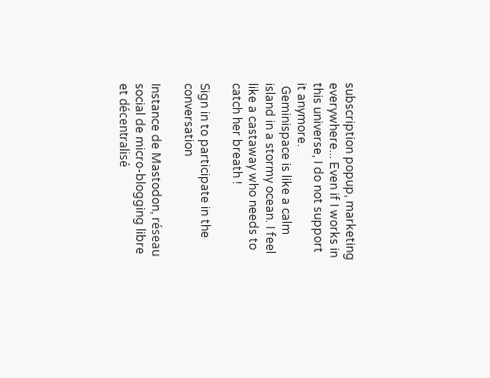subscription popup, marketing everywhere... Even if I works in this universe, I do not support it anymore.
 Geminispace is like a calm island in a stormy ocean. I feel like a castaway who needs to catch her breath !

Sign in to participate in the conversation

Instance de Mastodon, réseau social de micro-blogging libre et décentralisé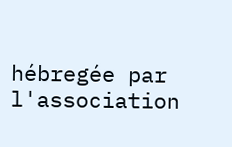hébregée par l'association